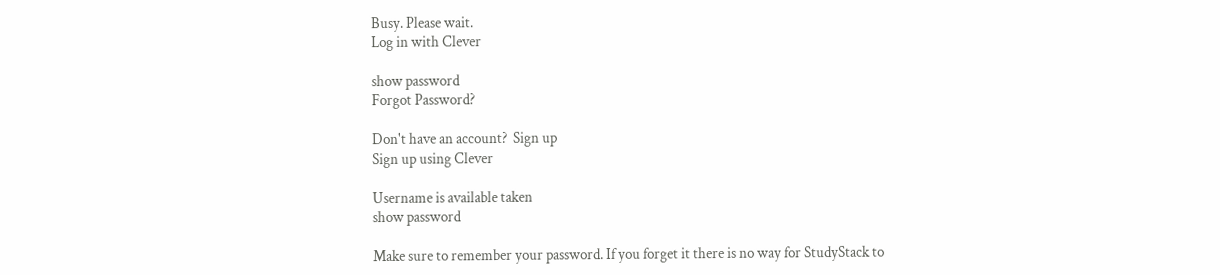Busy. Please wait.
Log in with Clever

show password
Forgot Password?

Don't have an account?  Sign up
Sign up using Clever

Username is available taken
show password

Make sure to remember your password. If you forget it there is no way for StudyStack to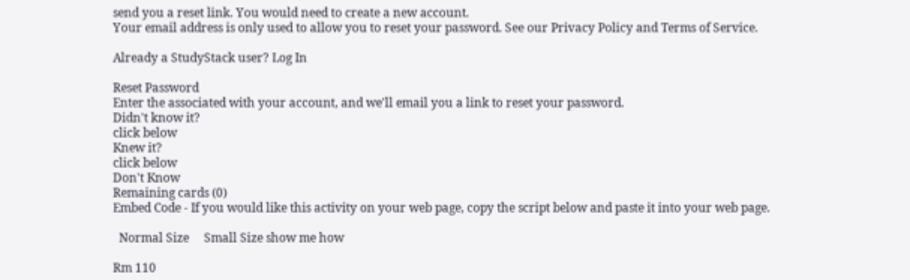send you a reset link. You would need to create a new account.
Your email address is only used to allow you to reset your password. See our Privacy Policy and Terms of Service.

Already a StudyStack user? Log In

Reset Password
Enter the associated with your account, and we'll email you a link to reset your password.
Didn't know it?
click below
Knew it?
click below
Don't Know
Remaining cards (0)
Embed Code - If you would like this activity on your web page, copy the script below and paste it into your web page.

  Normal Size     Small Size show me how

Rm 110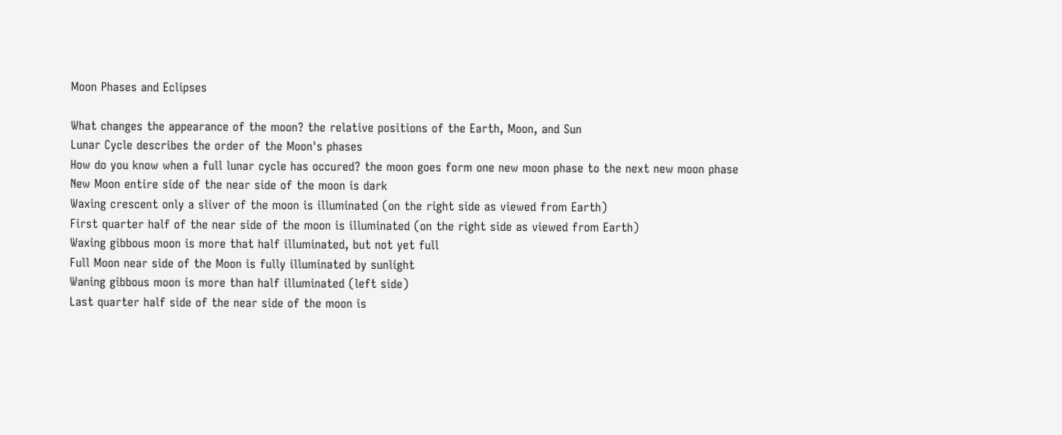Moon Phases and Eclipses

What changes the appearance of the moon? the relative positions of the Earth, Moon, and Sun
Lunar Cycle describes the order of the Moon's phases
How do you know when a full lunar cycle has occured? the moon goes form one new moon phase to the next new moon phase
New Moon entire side of the near side of the moon is dark
Waxing crescent only a sliver of the moon is illuminated (on the right side as viewed from Earth)
First quarter half of the near side of the moon is illuminated (on the right side as viewed from Earth)
Waxing gibbous moon is more that half illuminated, but not yet full
Full Moon near side of the Moon is fully illuminated by sunlight
Waning gibbous moon is more than half illuminated (left side)
Last quarter half side of the near side of the moon is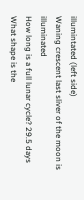illumintated (left side)
Waning crescent last sliver of the moon is illuminated
How long is a full lunar cycle? 29.5 days
What shape is the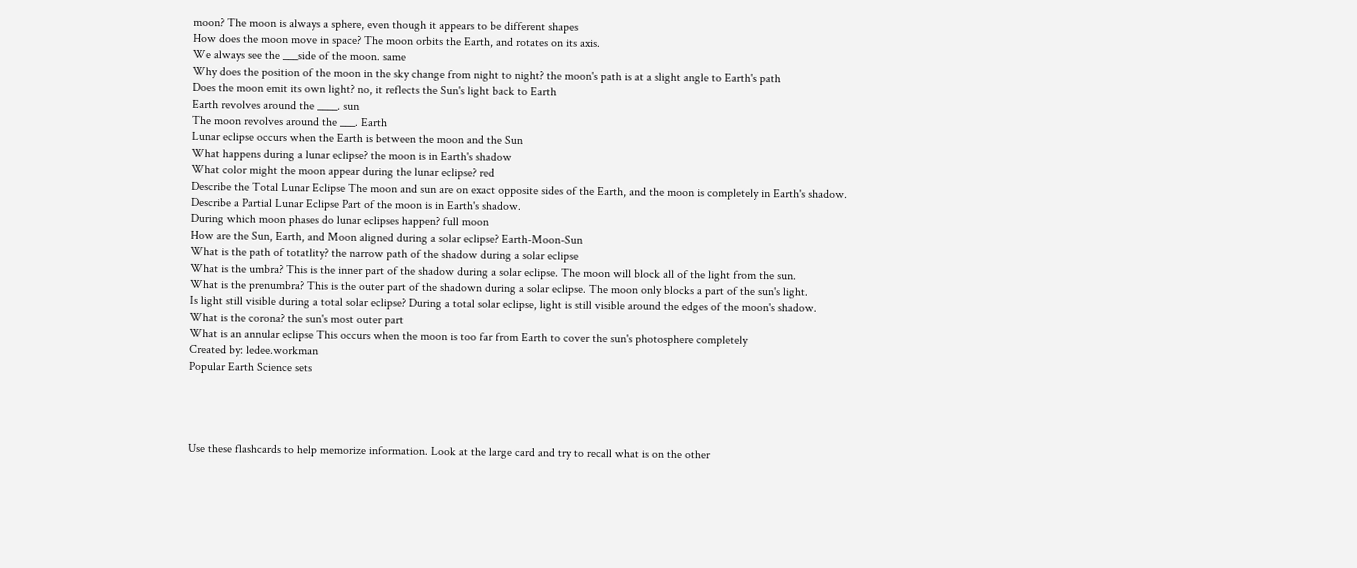moon? The moon is always a sphere, even though it appears to be different shapes
How does the moon move in space? The moon orbits the Earth, and rotates on its axis.
We always see the ___side of the moon. same
Why does the position of the moon in the sky change from night to night? the moon's path is at a slight angle to Earth's path
Does the moon emit its own light? no, it reflects the Sun's light back to Earth
Earth revolves around the ____. sun
The moon revolves around the ___. Earth
Lunar eclipse occurs when the Earth is between the moon and the Sun
What happens during a lunar eclipse? the moon is in Earth's shadow
What color might the moon appear during the lunar eclipse? red
Describe the Total Lunar Eclipse The moon and sun are on exact opposite sides of the Earth, and the moon is completely in Earth's shadow.
Describe a Partial Lunar Eclipse Part of the moon is in Earth's shadow.
During which moon phases do lunar eclipses happen? full moon
How are the Sun, Earth, and Moon aligned during a solar eclipse? Earth-Moon-Sun
What is the path of totatlity? the narrow path of the shadow during a solar eclipse
What is the umbra? This is the inner part of the shadow during a solar eclipse. The moon will block all of the light from the sun.
What is the prenumbra? This is the outer part of the shadown during a solar eclipse. The moon only blocks a part of the sun's light.
Is light still visible during a total solar eclipse? During a total solar eclipse, light is still visible around the edges of the moon's shadow.
What is the corona? the sun's most outer part
What is an annular eclipse This occurs when the moon is too far from Earth to cover the sun's photosphere completely
Created by: ledee.workman
Popular Earth Science sets




Use these flashcards to help memorize information. Look at the large card and try to recall what is on the other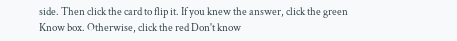side. Then click the card to flip it. If you knew the answer, click the green Know box. Otherwise, click the red Don't know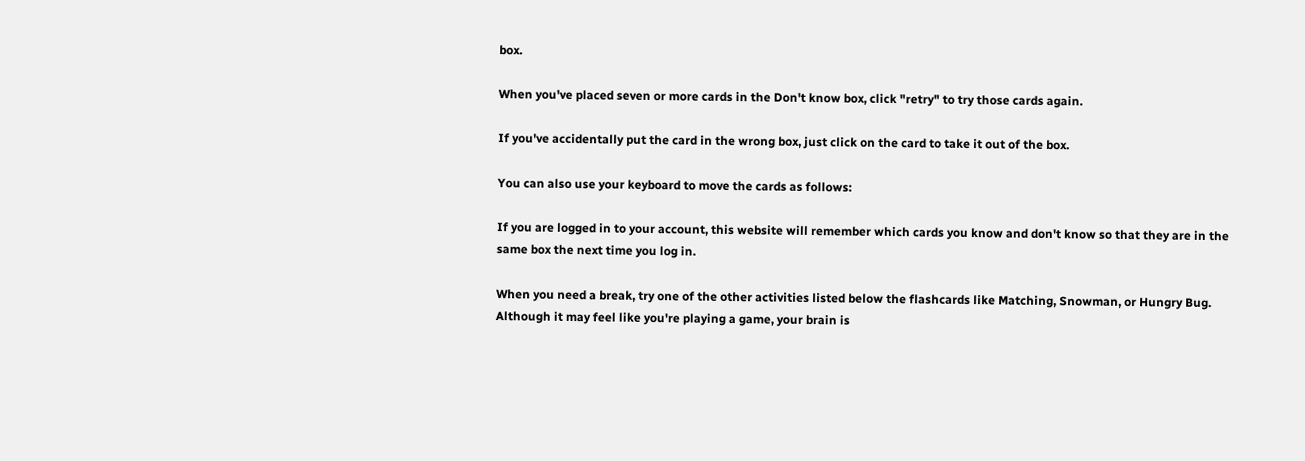box.

When you've placed seven or more cards in the Don't know box, click "retry" to try those cards again.

If you've accidentally put the card in the wrong box, just click on the card to take it out of the box.

You can also use your keyboard to move the cards as follows:

If you are logged in to your account, this website will remember which cards you know and don't know so that they are in the same box the next time you log in.

When you need a break, try one of the other activities listed below the flashcards like Matching, Snowman, or Hungry Bug. Although it may feel like you're playing a game, your brain is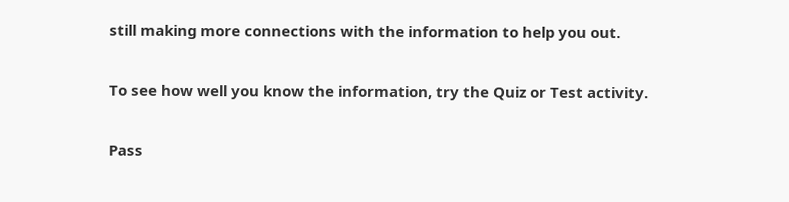still making more connections with the information to help you out.

To see how well you know the information, try the Quiz or Test activity.

Pass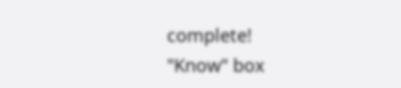complete!
"Know" box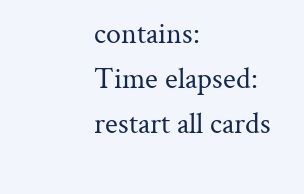contains:
Time elapsed:
restart all cards